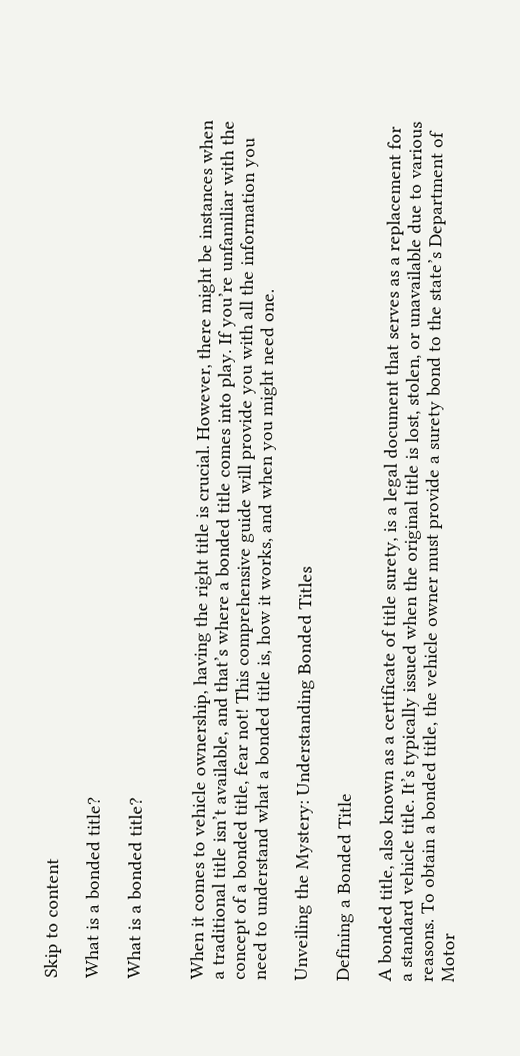Skip to content

What is a bonded title?

What is a bonded title?


When it comes to vehicle ownership, having the right title is crucial. However, there might be instances when a traditional title isn’t available, and that’s where a bonded title comes into play. If you’re unfamiliar with the concept of a bonded title, fear not! This comprehensive guide will provide you with all the information you need to understand what a bonded title is, how it works, and when you might need one.

Unveiling the Mystery: Understanding Bonded Titles

Defining a Bonded Title

A bonded title, also known as a certificate of title surety, is a legal document that serves as a replacement for a standard vehicle title. It’s typically issued when the original title is lost, stolen, or unavailable due to various reasons. To obtain a bonded title, the vehicle owner must provide a surety bond to the state’s Department of Motor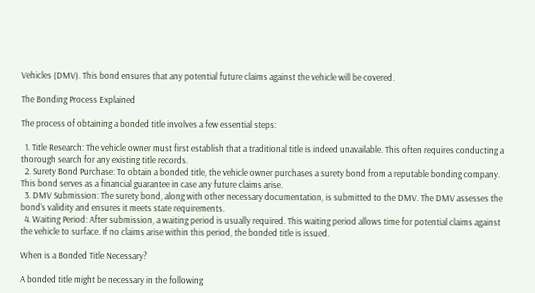Vehicles (DMV). This bond ensures that any potential future claims against the vehicle will be covered.

The Bonding Process Explained

The process of obtaining a bonded title involves a few essential steps:

  1. Title Research: The vehicle owner must first establish that a traditional title is indeed unavailable. This often requires conducting a thorough search for any existing title records.
  2. Surety Bond Purchase: To obtain a bonded title, the vehicle owner purchases a surety bond from a reputable bonding company. This bond serves as a financial guarantee in case any future claims arise.
  3. DMV Submission: The surety bond, along with other necessary documentation, is submitted to the DMV. The DMV assesses the bond’s validity and ensures it meets state requirements.
  4. Waiting Period: After submission, a waiting period is usually required. This waiting period allows time for potential claims against the vehicle to surface. If no claims arise within this period, the bonded title is issued.

When is a Bonded Title Necessary?

A bonded title might be necessary in the following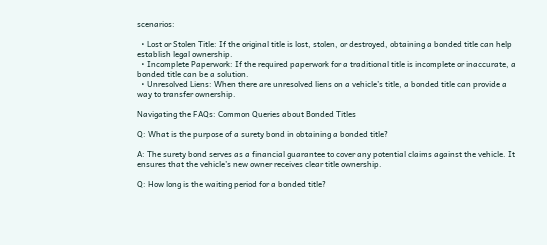scenarios:

  • Lost or Stolen Title: If the original title is lost, stolen, or destroyed, obtaining a bonded title can help establish legal ownership.
  • Incomplete Paperwork: If the required paperwork for a traditional title is incomplete or inaccurate, a bonded title can be a solution.
  • Unresolved Liens: When there are unresolved liens on a vehicle’s title, a bonded title can provide a way to transfer ownership.

Navigating the FAQs: Common Queries about Bonded Titles

Q: What is the purpose of a surety bond in obtaining a bonded title?

A: The surety bond serves as a financial guarantee to cover any potential claims against the vehicle. It ensures that the vehicle’s new owner receives clear title ownership.

Q: How long is the waiting period for a bonded title?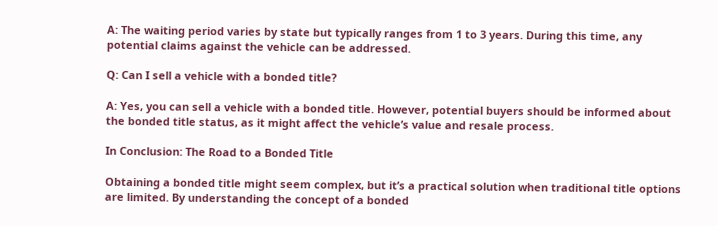A: The waiting period varies by state but typically ranges from 1 to 3 years. During this time, any potential claims against the vehicle can be addressed.

Q: Can I sell a vehicle with a bonded title?

A: Yes, you can sell a vehicle with a bonded title. However, potential buyers should be informed about the bonded title status, as it might affect the vehicle’s value and resale process.

In Conclusion: The Road to a Bonded Title

Obtaining a bonded title might seem complex, but it’s a practical solution when traditional title options are limited. By understanding the concept of a bonded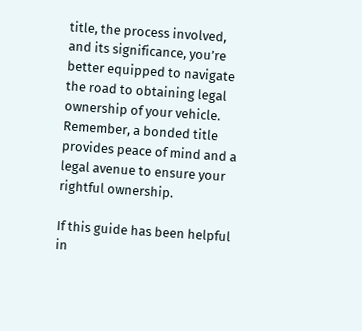title, the process involved, and its significance, you’re better equipped to navigate the road to obtaining legal ownership of your vehicle. Remember, a bonded title provides peace of mind and a legal avenue to ensure your rightful ownership.

If this guide has been helpful in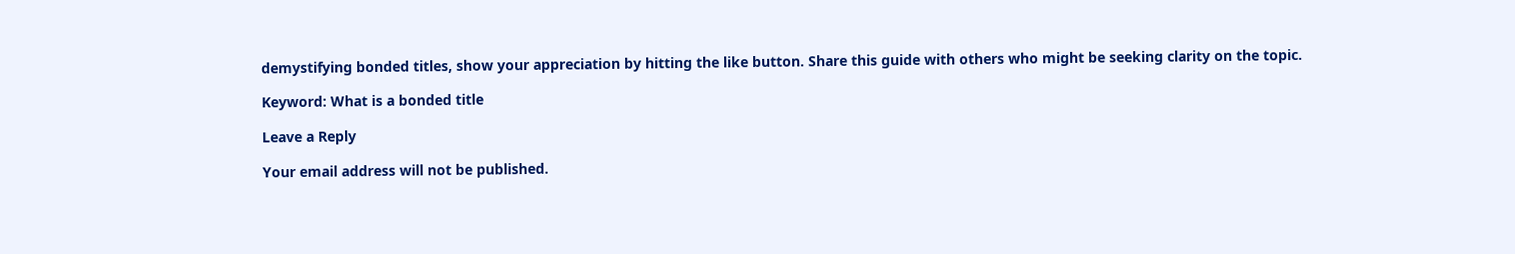demystifying bonded titles, show your appreciation by hitting the like button. Share this guide with others who might be seeking clarity on the topic.

Keyword: What is a bonded title

Leave a Reply

Your email address will not be published.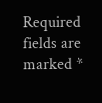Required fields are marked *